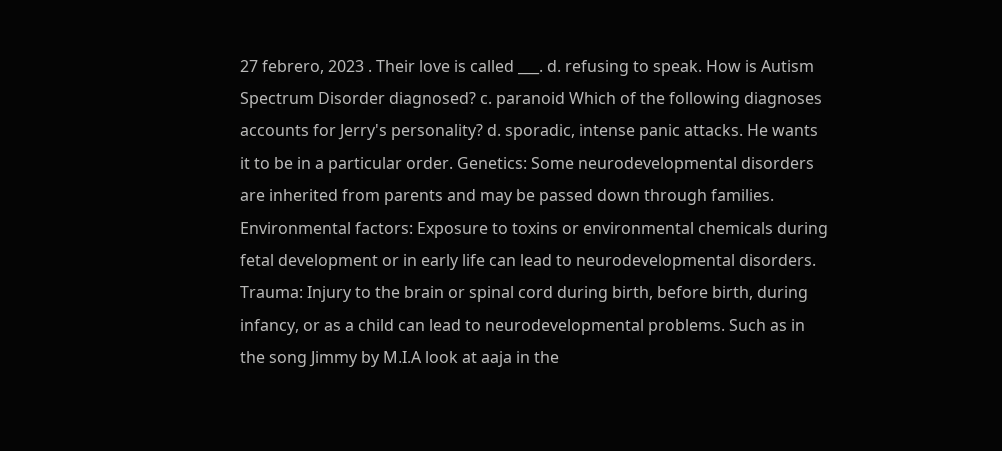27 febrero, 2023 . Their love is called ___. d. refusing to speak. How is Autism Spectrum Disorder diagnosed? c. paranoid Which of the following diagnoses accounts for Jerry's personality? d. sporadic, intense panic attacks. He wants it to be in a particular order. Genetics: Some neurodevelopmental disorders are inherited from parents and may be passed down through families. Environmental factors: Exposure to toxins or environmental chemicals during fetal development or in early life can lead to neurodevelopmental disorders. Trauma: Injury to the brain or spinal cord during birth, before birth, during infancy, or as a child can lead to neurodevelopmental problems. Such as in the song Jimmy by M.I.A look at aaja in the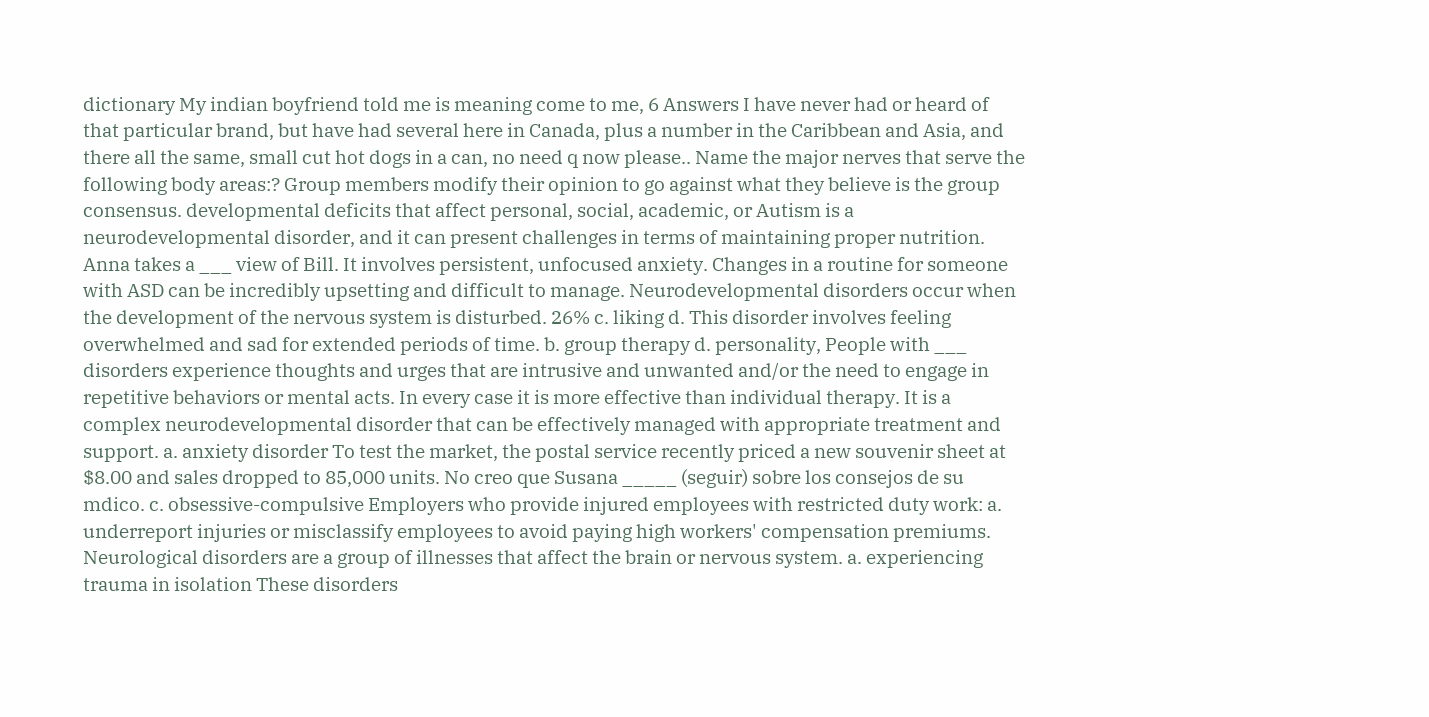dictionary My indian boyfriend told me is meaning come to me, 6 Answers I have never had or heard of that particular brand, but have had several here in Canada, plus a number in the Caribbean and Asia, and there all the same, small cut hot dogs in a can, no need q now please.. Name the major nerves that serve the following body areas:? Group members modify their opinion to go against what they believe is the group consensus. developmental deficits that affect personal, social, academic, or Autism is a neurodevelopmental disorder, and it can present challenges in terms of maintaining proper nutrition. Anna takes a ___ view of Bill. It involves persistent, unfocused anxiety. Changes in a routine for someone with ASD can be incredibly upsetting and difficult to manage. Neurodevelopmental disorders occur when the development of the nervous system is disturbed. 26% c. liking d. This disorder involves feeling overwhelmed and sad for extended periods of time. b. group therapy d. personality, People with ___ disorders experience thoughts and urges that are intrusive and unwanted and/or the need to engage in repetitive behaviors or mental acts. In every case it is more effective than individual therapy. It is a complex neurodevelopmental disorder that can be effectively managed with appropriate treatment and support. a. anxiety disorder To test the market, the postal service recently priced a new souvenir sheet at $8.00 and sales dropped to 85,000 units. No creo que Susana _____ (seguir) sobre los consejos de su mdico. c. obsessive-compulsive Employers who provide injured employees with restricted duty work: a. underreport injuries or misclassify employees to avoid paying high workers' compensation premiums. Neurological disorders are a group of illnesses that affect the brain or nervous system. a. experiencing trauma in isolation These disorders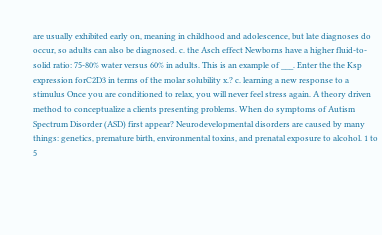are usually exhibited early on, meaning in childhood and adolescence, but late diagnoses do occur, so adults can also be diagnosed. c. the Asch effect Newborns have a higher fluid-to-solid ratio: 75-80% water versus 60% in adults. This is an example of ___. Enter the the Ksp expression forC2D3 in terms of the molar solubility x.? c. learning a new response to a stimulus Once you are conditioned to relax, you will never feel stress again. A theory driven method to conceptualize a clients presenting problems. When do symptoms of Autism Spectrum Disorder (ASD) first appear? Neurodevelopmental disorders are caused by many things: genetics, premature birth, environmental toxins, and prenatal exposure to alcohol. 1 to 5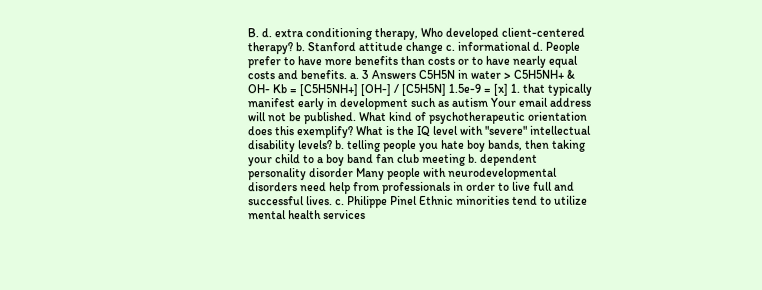B. d. extra conditioning therapy, Who developed client-centered therapy? b. Stanford attitude change c. informational d. People prefer to have more benefits than costs or to have nearly equal costs and benefits. a. 3 Answers C5H5N in water > C5H5NH+ & OH- Kb = [C5H5NH+] [OH-] / [C5H5N] 1.5e-9 = [x] 1. that typically manifest early in development such as autism Your email address will not be published. What kind of psychotherapeutic orientation does this exemplify? What is the IQ level with "severe" intellectual disability levels? b. telling people you hate boy bands, then taking your child to a boy band fan club meeting b. dependent personality disorder Many people with neurodevelopmental disorders need help from professionals in order to live full and successful lives. c. Philippe Pinel Ethnic minorities tend to utilize mental health services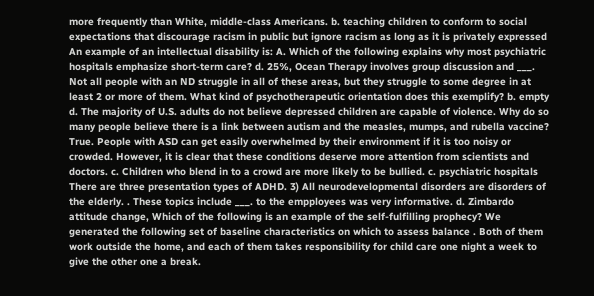more frequently than White, middle-class Americans. b. teaching children to conform to social expectations that discourage racism in public but ignore racism as long as it is privately expressed An example of an intellectual disability is: A. Which of the following explains why most psychiatric hospitals emphasize short-term care? d. 25%, Ocean Therapy involves group discussion and ___. Not all people with an ND struggle in all of these areas, but they struggle to some degree in at least 2 or more of them. What kind of psychotherapeutic orientation does this exemplify? b. empty d. The majority of U.S. adults do not believe depressed children are capable of violence. Why do so many people believe there is a link between autism and the measles, mumps, and rubella vaccine? True. People with ASD can get easily overwhelmed by their environment if it is too noisy or crowded. However, it is clear that these conditions deserve more attention from scientists and doctors. c. Children who blend in to a crowd are more likely to be bullied. c. psychiatric hospitals There are three presentation types of ADHD. 3) All neurodevelopmental disorders are disorders of the elderly. . These topics include ___. to the empployees was very informative. d. Zimbardo attitude change, Which of the following is an example of the self-fulfilling prophecy? We generated the following set of baseline characteristics on which to assess balance . Both of them work outside the home, and each of them takes responsibility for child care one night a week to give the other one a break.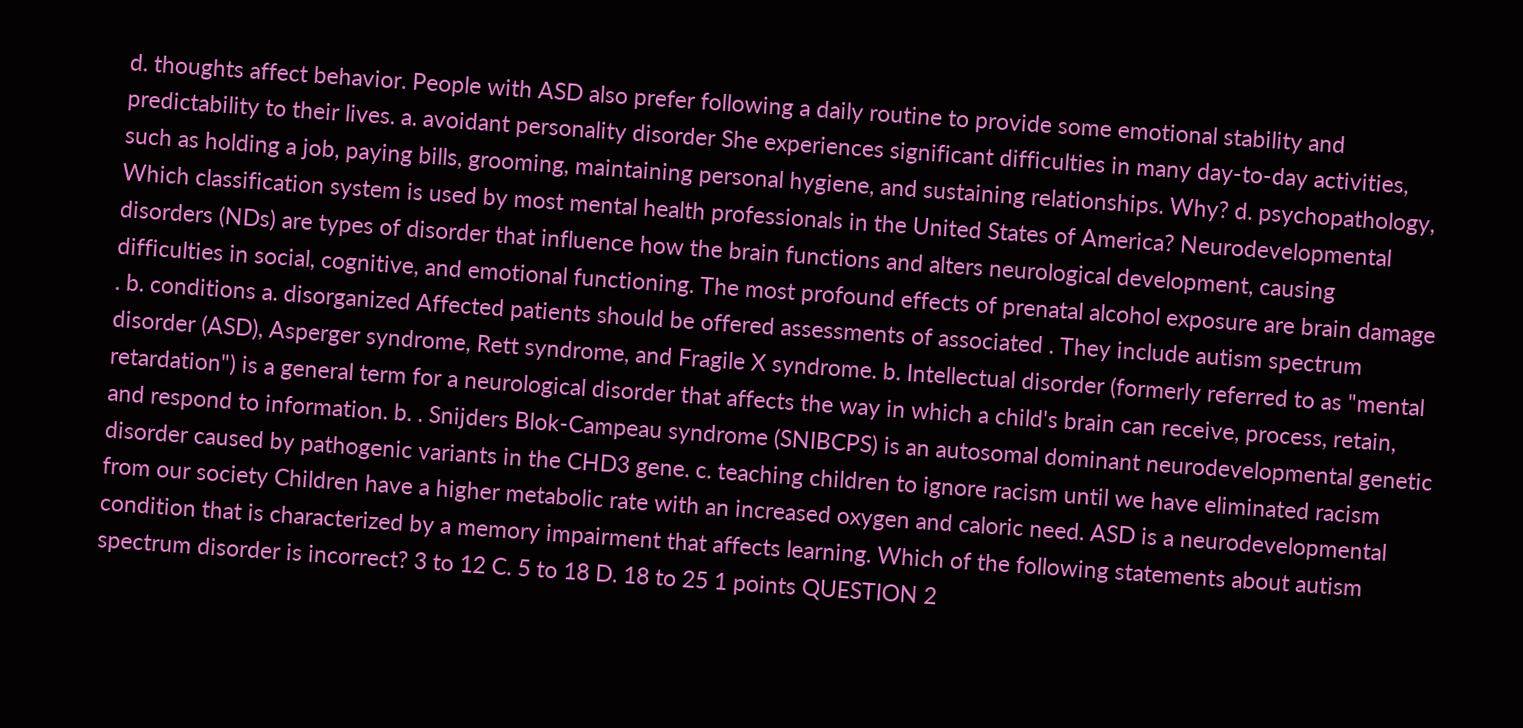d. thoughts affect behavior. People with ASD also prefer following a daily routine to provide some emotional stability and predictability to their lives. a. avoidant personality disorder She experiences significant difficulties in many day-to-day activities, such as holding a job, paying bills, grooming, maintaining personal hygiene, and sustaining relationships. Why? d. psychopathology, Which classification system is used by most mental health professionals in the United States of America? Neurodevelopmental disorders (NDs) are types of disorder that influence how the brain functions and alters neurological development, causing difficulties in social, cognitive, and emotional functioning. The most profound effects of prenatal alcohol exposure are brain damage . b. conditions a. disorganized Affected patients should be offered assessments of associated . They include autism spectrum disorder (ASD), Asperger syndrome, Rett syndrome, and Fragile X syndrome. b. Intellectual disorder (formerly referred to as "mental retardation") is a general term for a neurological disorder that affects the way in which a child's brain can receive, process, retain, and respond to information. b. . Snijders Blok-Campeau syndrome (SNIBCPS) is an autosomal dominant neurodevelopmental genetic disorder caused by pathogenic variants in the CHD3 gene. c. teaching children to ignore racism until we have eliminated racism from our society Children have a higher metabolic rate with an increased oxygen and caloric need. ASD is a neurodevelopmental condition that is characterized by a memory impairment that affects learning. Which of the following statements about autism spectrum disorder is incorrect? 3 to 12 C. 5 to 18 D. 18 to 25 1 points QUESTION 2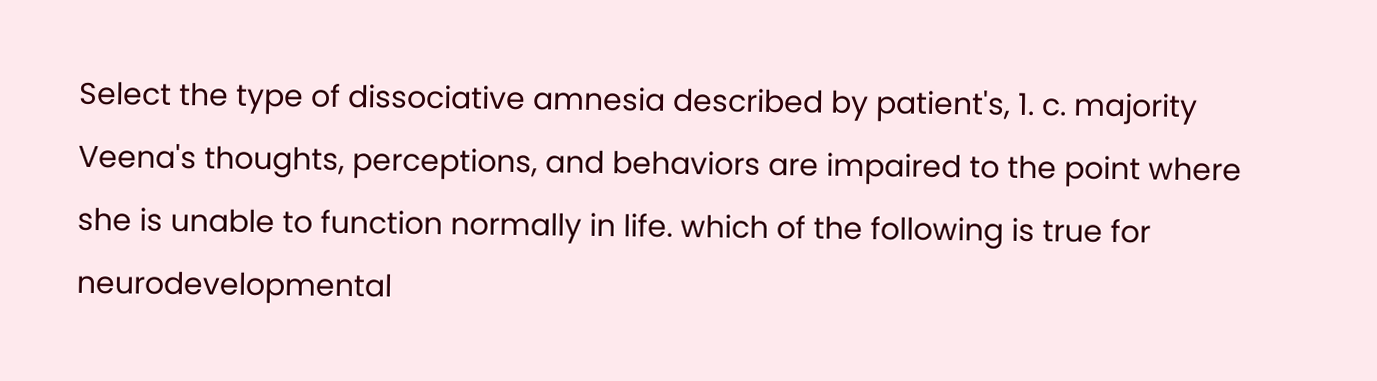Select the type of dissociative amnesia described by patient's, 1. c. majority Veena's thoughts, perceptions, and behaviors are impaired to the point where she is unable to function normally in life. which of the following is true for neurodevelopmental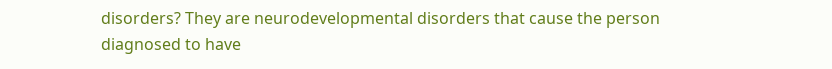disorders? They are neurodevelopmental disorders that cause the person diagnosed to have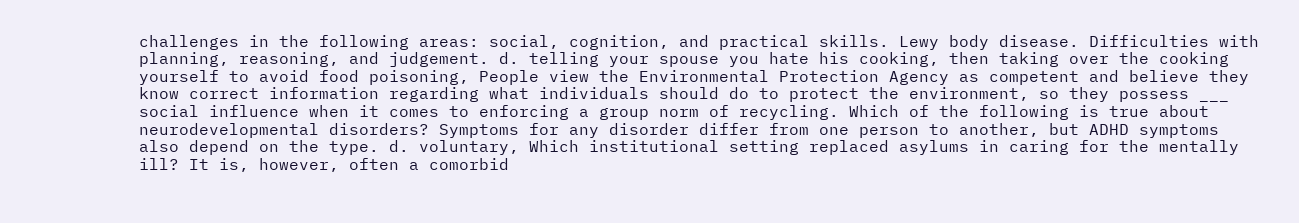challenges in the following areas: social, cognition, and practical skills. Lewy body disease. Difficulties with planning, reasoning, and judgement. d. telling your spouse you hate his cooking, then taking over the cooking yourself to avoid food poisoning, People view the Environmental Protection Agency as competent and believe they know correct information regarding what individuals should do to protect the environment, so they possess ___ social influence when it comes to enforcing a group norm of recycling. Which of the following is true about neurodevelopmental disorders? Symptoms for any disorder differ from one person to another, but ADHD symptoms also depend on the type. d. voluntary, Which institutional setting replaced asylums in caring for the mentally ill? It is, however, often a comorbid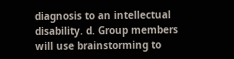diagnosis to an intellectual disability. d. Group members will use brainstorming to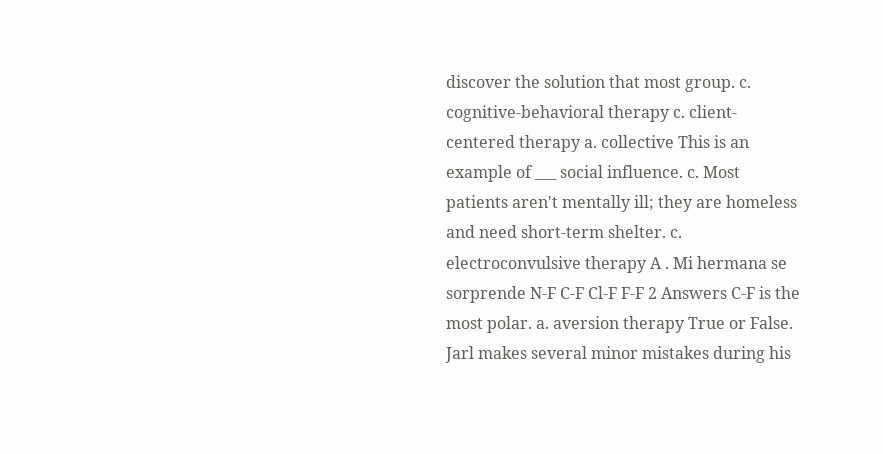discover the solution that most group. c. cognitive-behavioral therapy c. client-centered therapy a. collective This is an example of ___ social influence. c. Most patients aren't mentally ill; they are homeless and need short-term shelter. c. electroconvulsive therapy A . Mi hermana se sorprende N-F C-F Cl-F F-F 2 Answers C-F is the most polar. a. aversion therapy True or False. Jarl makes several minor mistakes during his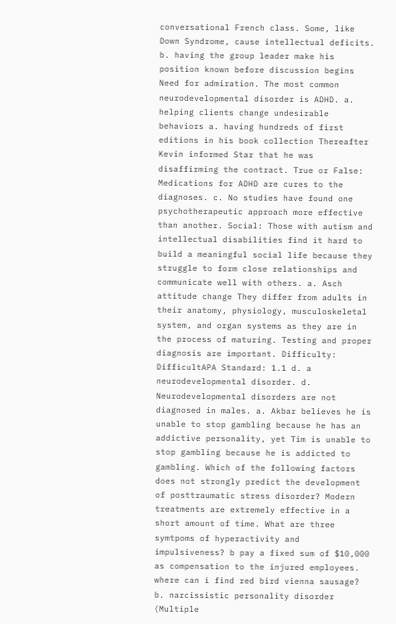conversational French class. Some, like Down Syndrome, cause intellectual deficits. b. having the group leader make his position known before discussion begins Need for admiration. The most common neurodevelopmental disorder is ADHD. a. helping clients change undesirable behaviors a. having hundreds of first editions in his book collection Thereafter Kevin informed Star that he was disaffirming the contract. True or False: Medications for ADHD are cures to the diagnoses. c. No studies have found one psychotherapeutic approach more effective than another. Social: Those with autism and intellectual disabilities find it hard to build a meaningful social life because they struggle to form close relationships and communicate well with others. a. Asch attitude change They differ from adults in their anatomy, physiology, musculoskeletal system, and organ systems as they are in the process of maturing. Testing and proper diagnosis are important. Difficulty: DifficultAPA Standard: 1.1 d. a neurodevelopmental disorder. d. Neurodevelopmental disorders are not diagnosed in males. a. Akbar believes he is unable to stop gambling because he has an addictive personality, yet Tim is unable to stop gambling because he is addicted to gambling. Which of the following factors does not strongly predict the development of posttraumatic stress disorder? Modern treatments are extremely effective in a short amount of time. What are three symtpoms of hyperactivity and impulsiveness? b pay a fixed sum of $10,000 as compensation to the injured employees. where can i find red bird vienna sausage? b. narcissistic personality disorder (Multiple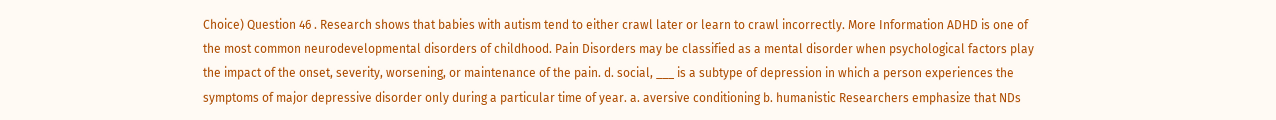Choice) Question 46 . Research shows that babies with autism tend to either crawl later or learn to crawl incorrectly. More Information ADHD is one of the most common neurodevelopmental disorders of childhood. Pain Disorders may be classified as a mental disorder when psychological factors play the impact of the onset, severity, worsening, or maintenance of the pain. d. social, ___ is a subtype of depression in which a person experiences the symptoms of major depressive disorder only during a particular time of year. a. aversive conditioning b. humanistic Researchers emphasize that NDs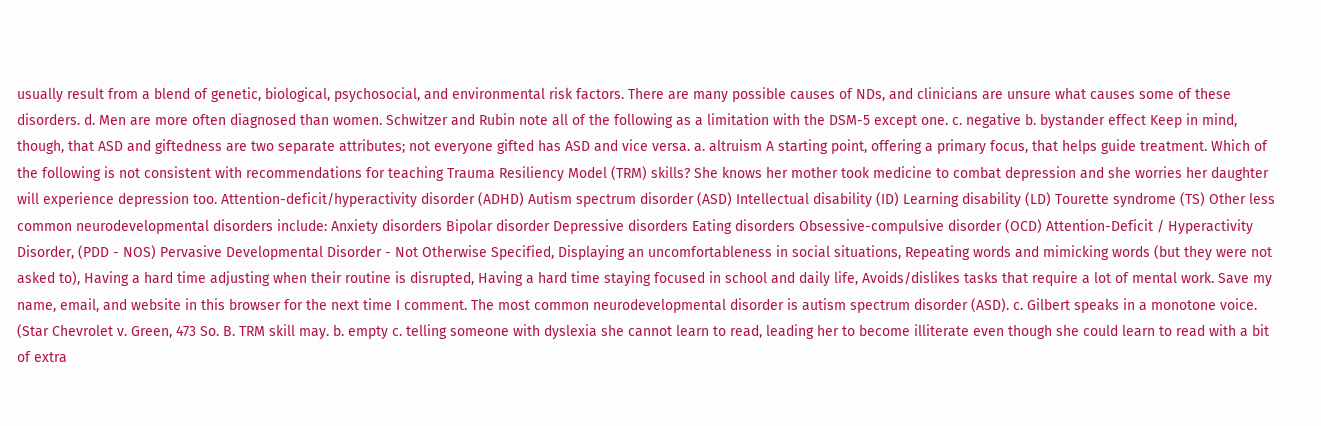usually result from a blend of genetic, biological, psychosocial, and environmental risk factors. There are many possible causes of NDs, and clinicians are unsure what causes some of these disorders. d. Men are more often diagnosed than women. Schwitzer and Rubin note all of the following as a limitation with the DSM-5 except one. c. negative b. bystander effect Keep in mind, though, that ASD and giftedness are two separate attributes; not everyone gifted has ASD and vice versa. a. altruism A starting point, offering a primary focus, that helps guide treatment. Which of the following is not consistent with recommendations for teaching Trauma Resiliency Model (TRM) skills? She knows her mother took medicine to combat depression and she worries her daughter will experience depression too. Attention-deficit/hyperactivity disorder (ADHD) Autism spectrum disorder (ASD) Intellectual disability (ID) Learning disability (LD) Tourette syndrome (TS) Other less common neurodevelopmental disorders include: Anxiety disorders Bipolar disorder Depressive disorders Eating disorders Obsessive-compulsive disorder (OCD) Attention-Deficit / Hyperactivity Disorder, (PDD - NOS) Pervasive Developmental Disorder - Not Otherwise Specified, Displaying an uncomfortableness in social situations, Repeating words and mimicking words (but they were not asked to), Having a hard time adjusting when their routine is disrupted, Having a hard time staying focused in school and daily life, Avoids/dislikes tasks that require a lot of mental work. Save my name, email, and website in this browser for the next time I comment. The most common neurodevelopmental disorder is autism spectrum disorder (ASD). c. Gilbert speaks in a monotone voice. (Star Chevrolet v. Green, 473 So. B. TRM skill may. b. empty c. telling someone with dyslexia she cannot learn to read, leading her to become illiterate even though she could learn to read with a bit of extra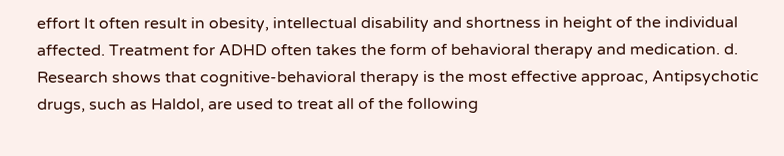effort It often result in obesity, intellectual disability and shortness in height of the individual affected. Treatment for ADHD often takes the form of behavioral therapy and medication. d. Research shows that cognitive-behavioral therapy is the most effective approac, Antipsychotic drugs, such as Haldol, are used to treat all of the following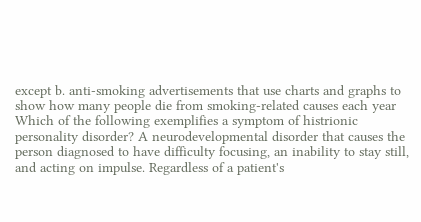except b. anti-smoking advertisements that use charts and graphs to show how many people die from smoking-related causes each year Which of the following exemplifies a symptom of histrionic personality disorder? A neurodevelopmental disorder that causes the person diagnosed to have difficulty focusing, an inability to stay still, and acting on impulse. Regardless of a patient's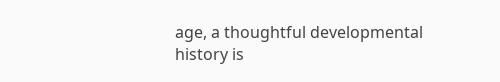age, a thoughtful developmental history is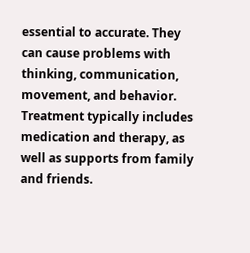essential to accurate. They can cause problems with thinking, communication, movement, and behavior. Treatment typically includes medication and therapy, as well as supports from family and friends.